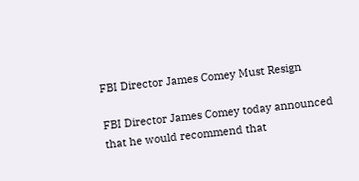FBI Director James Comey Must Resign

FBI Director James Comey today announced that he would recommend that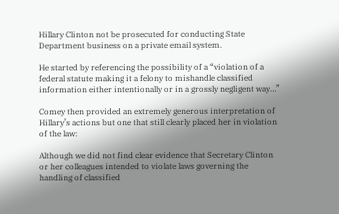Hillary Clinton not be prosecuted for conducting State Department business on a private email system.

He started by referencing the possibility of a “violation of a federal statute making it a felony to mishandle classified information either intentionally or in a grossly negligent way…”

Comey then provided an extremely generous interpretation of Hillary’s actions but one that still clearly placed her in violation of the law:

Although we did not find clear evidence that Secretary Clinton or her colleagues intended to violate laws governing the handling of classified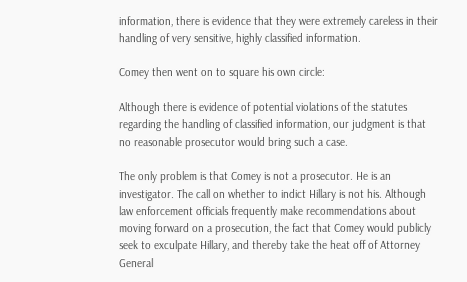information, there is evidence that they were extremely careless in their handling of very sensitive, highly classified information.

Comey then went on to square his own circle:

Although there is evidence of potential violations of the statutes regarding the handling of classified information, our judgment is that no reasonable prosecutor would bring such a case.

The only problem is that Comey is not a prosecutor. He is an investigator. The call on whether to indict Hillary is not his. Although law enforcement officials frequently make recommendations about moving forward on a prosecution, the fact that Comey would publicly seek to exculpate Hillary, and thereby take the heat off of Attorney General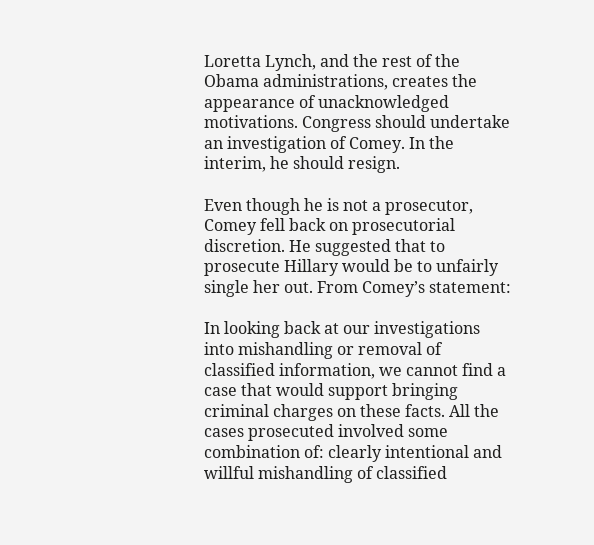Loretta Lynch, and the rest of the Obama administrations, creates the appearance of unacknowledged motivations. Congress should undertake an investigation of Comey. In the interim, he should resign.

Even though he is not a prosecutor, Comey fell back on prosecutorial discretion. He suggested that to prosecute Hillary would be to unfairly single her out. From Comey’s statement:

In looking back at our investigations into mishandling or removal of classified information, we cannot find a case that would support bringing criminal charges on these facts. All the cases prosecuted involved some combination of: clearly intentional and willful mishandling of classified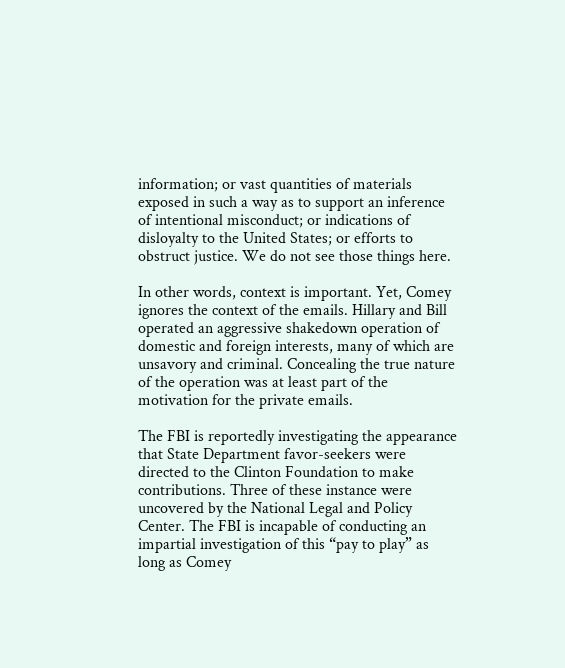information; or vast quantities of materials exposed in such a way as to support an inference of intentional misconduct; or indications of disloyalty to the United States; or efforts to obstruct justice. We do not see those things here.

In other words, context is important. Yet, Comey ignores the context of the emails. Hillary and Bill operated an aggressive shakedown operation of domestic and foreign interests, many of which are unsavory and criminal. Concealing the true nature of the operation was at least part of the motivation for the private emails.

The FBI is reportedly investigating the appearance that State Department favor-seekers were directed to the Clinton Foundation to make contributions. Three of these instance were uncovered by the National Legal and Policy Center. The FBI is incapable of conducting an impartial investigation of this “pay to play” as long as Comey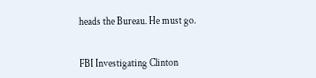heads the Bureau. He must go.


FBI Investigating Clinton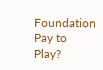Foundation Pay to Play?